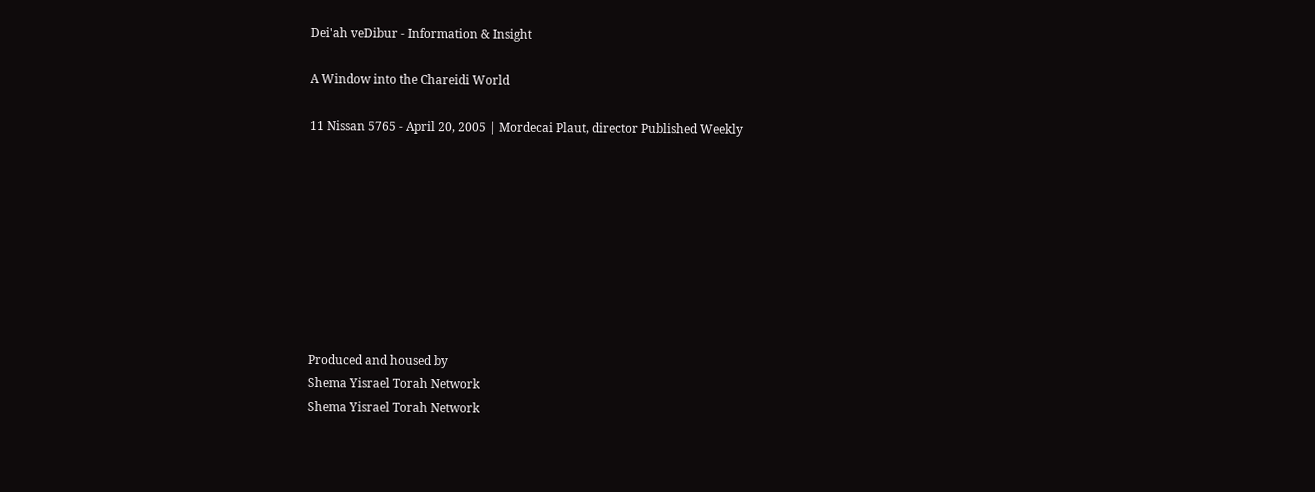Dei'ah veDibur - Information & Insight

A Window into the Chareidi World

11 Nissan 5765 - April 20, 2005 | Mordecai Plaut, director Published Weekly









Produced and housed by
Shema Yisrael Torah Network
Shema Yisrael Torah Network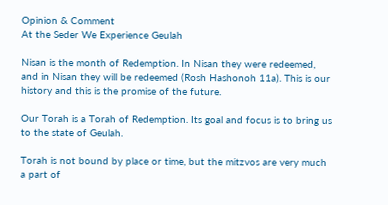Opinion & Comment
At the Seder We Experience Geulah

Nisan is the month of Redemption. In Nisan they were redeemed, and in Nisan they will be redeemed (Rosh Hashonoh 11a). This is our history and this is the promise of the future.

Our Torah is a Torah of Redemption. Its goal and focus is to bring us to the state of Geulah.

Torah is not bound by place or time, but the mitzvos are very much a part of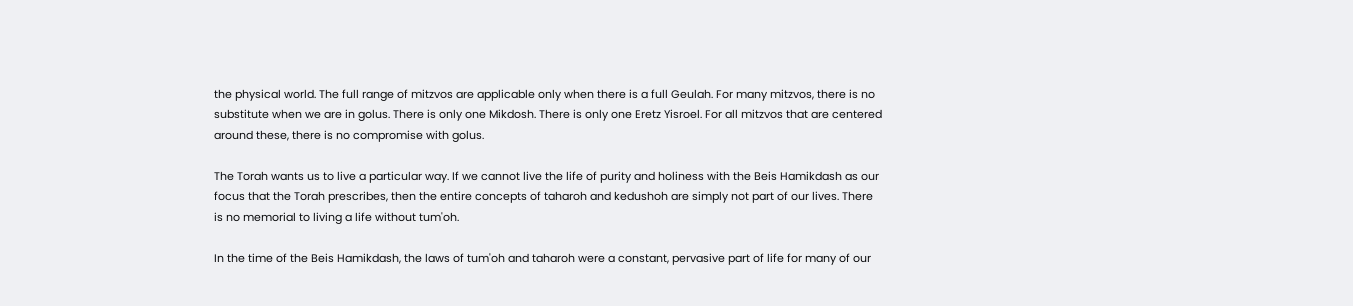the physical world. The full range of mitzvos are applicable only when there is a full Geulah. For many mitzvos, there is no substitute when we are in golus. There is only one Mikdosh. There is only one Eretz Yisroel. For all mitzvos that are centered around these, there is no compromise with golus.

The Torah wants us to live a particular way. If we cannot live the life of purity and holiness with the Beis Hamikdash as our focus that the Torah prescribes, then the entire concepts of taharoh and kedushoh are simply not part of our lives. There is no memorial to living a life without tum'oh.

In the time of the Beis Hamikdash, the laws of tum'oh and taharoh were a constant, pervasive part of life for many of our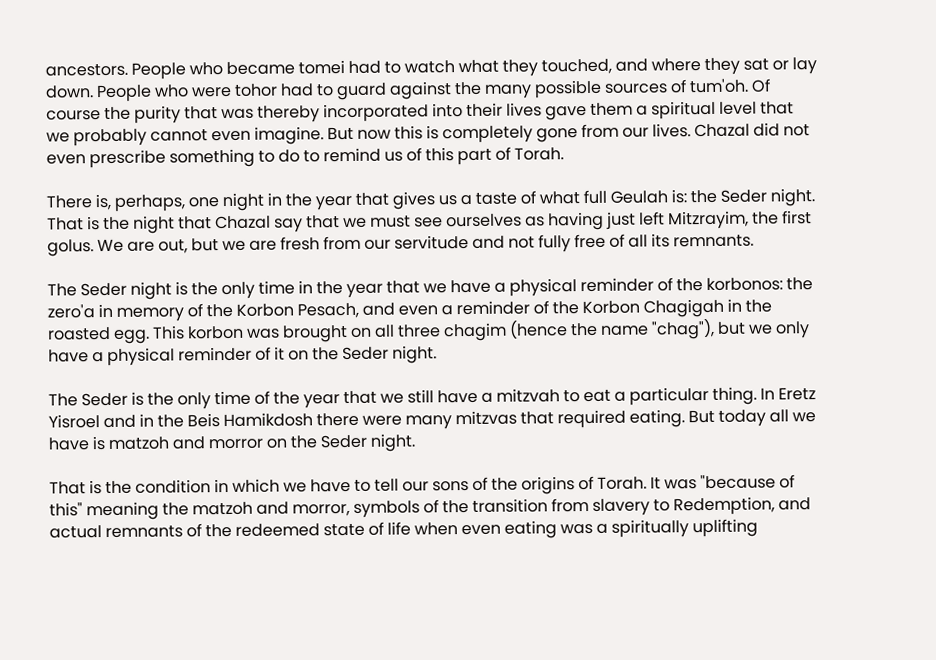ancestors. People who became tomei had to watch what they touched, and where they sat or lay down. People who were tohor had to guard against the many possible sources of tum'oh. Of course the purity that was thereby incorporated into their lives gave them a spiritual level that we probably cannot even imagine. But now this is completely gone from our lives. Chazal did not even prescribe something to do to remind us of this part of Torah.

There is, perhaps, one night in the year that gives us a taste of what full Geulah is: the Seder night. That is the night that Chazal say that we must see ourselves as having just left Mitzrayim, the first golus. We are out, but we are fresh from our servitude and not fully free of all its remnants.

The Seder night is the only time in the year that we have a physical reminder of the korbonos: the zero'a in memory of the Korbon Pesach, and even a reminder of the Korbon Chagigah in the roasted egg. This korbon was brought on all three chagim (hence the name "chag"), but we only have a physical reminder of it on the Seder night.

The Seder is the only time of the year that we still have a mitzvah to eat a particular thing. In Eretz Yisroel and in the Beis Hamikdosh there were many mitzvas that required eating. But today all we have is matzoh and morror on the Seder night.

That is the condition in which we have to tell our sons of the origins of Torah. It was "because of this" meaning the matzoh and morror, symbols of the transition from slavery to Redemption, and actual remnants of the redeemed state of life when even eating was a spiritually uplifting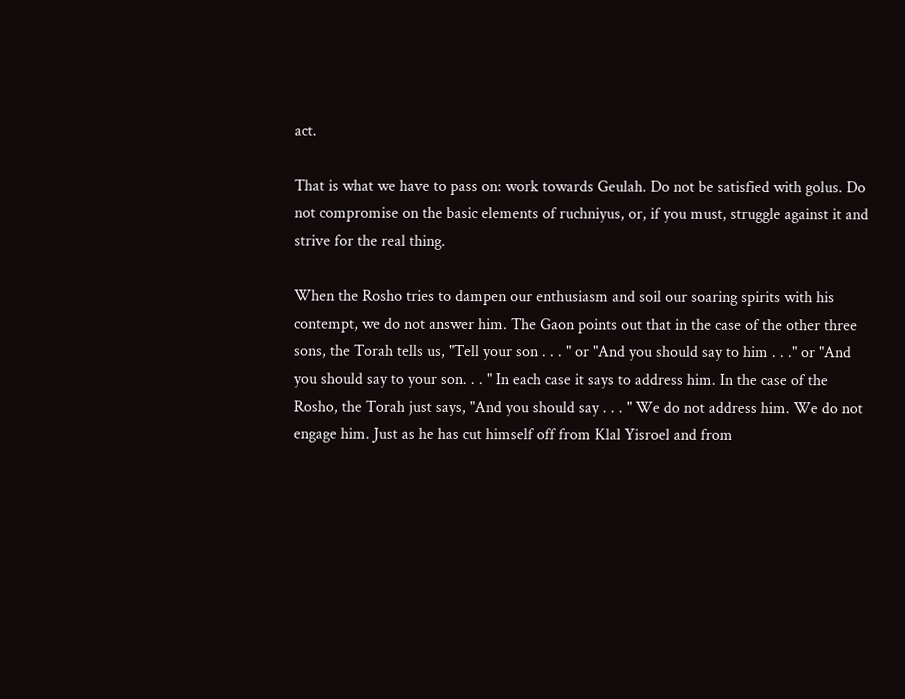act.

That is what we have to pass on: work towards Geulah. Do not be satisfied with golus. Do not compromise on the basic elements of ruchniyus, or, if you must, struggle against it and strive for the real thing.

When the Rosho tries to dampen our enthusiasm and soil our soaring spirits with his contempt, we do not answer him. The Gaon points out that in the case of the other three sons, the Torah tells us, "Tell your son . . . " or "And you should say to him . . ." or "And you should say to your son. . . " In each case it says to address him. In the case of the Rosho, the Torah just says, "And you should say . . . " We do not address him. We do not engage him. Just as he has cut himself off from Klal Yisroel and from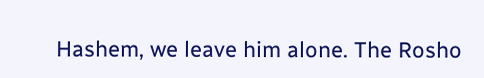Hashem, we leave him alone. The Rosho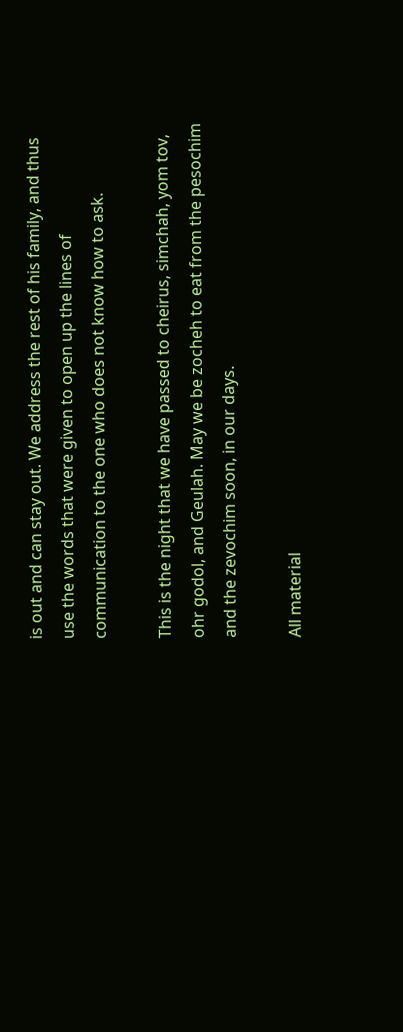is out and can stay out. We address the rest of his family, and thus use the words that were given to open up the lines of communication to the one who does not know how to ask.

This is the night that we have passed to cheirus, simchah, yom tov, ohr godol, and Geulah. May we be zocheh to eat from the pesochim and the zevochim soon, in our days.

All material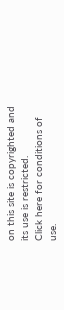on this site is copyrighted and its use is restricted.
Click here for conditions of use.